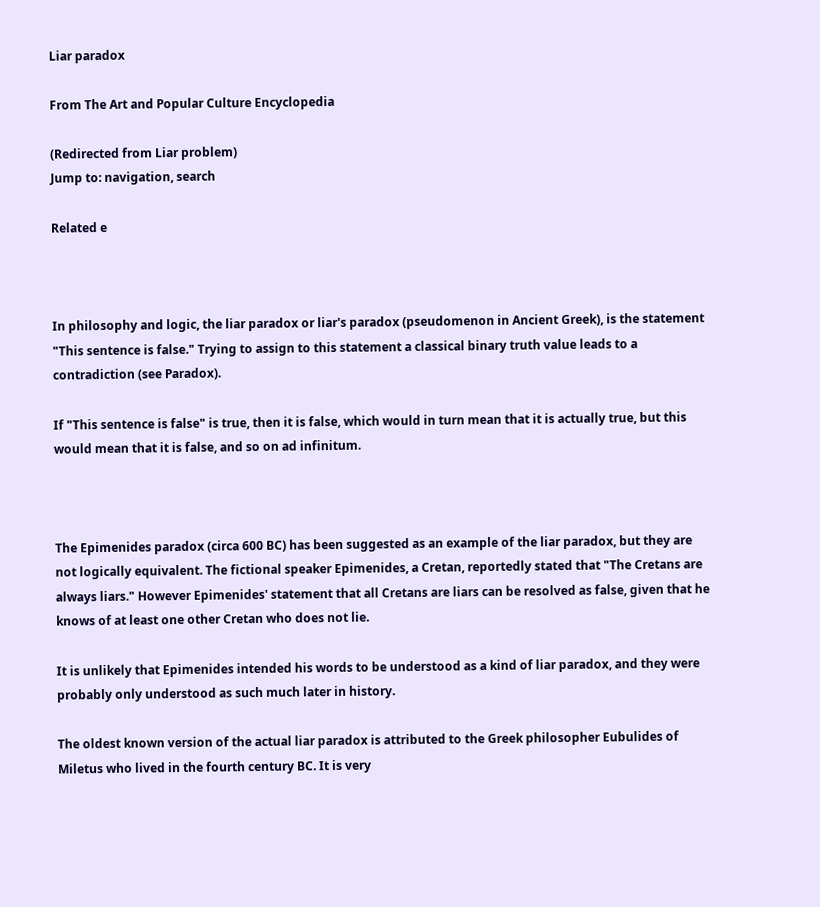Liar paradox

From The Art and Popular Culture Encyclopedia

(Redirected from Liar problem)
Jump to: navigation, search

Related e



In philosophy and logic, the liar paradox or liar's paradox (pseudomenon in Ancient Greek), is the statement "This sentence is false." Trying to assign to this statement a classical binary truth value leads to a contradiction (see Paradox).

If "This sentence is false" is true, then it is false, which would in turn mean that it is actually true, but this would mean that it is false, and so on ad infinitum.



The Epimenides paradox (circa 600 BC) has been suggested as an example of the liar paradox, but they are not logically equivalent. The fictional speaker Epimenides, a Cretan, reportedly stated that "The Cretans are always liars." However Epimenides' statement that all Cretans are liars can be resolved as false, given that he knows of at least one other Cretan who does not lie.

It is unlikely that Epimenides intended his words to be understood as a kind of liar paradox, and they were probably only understood as such much later in history.

The oldest known version of the actual liar paradox is attributed to the Greek philosopher Eubulides of Miletus who lived in the fourth century BC. It is very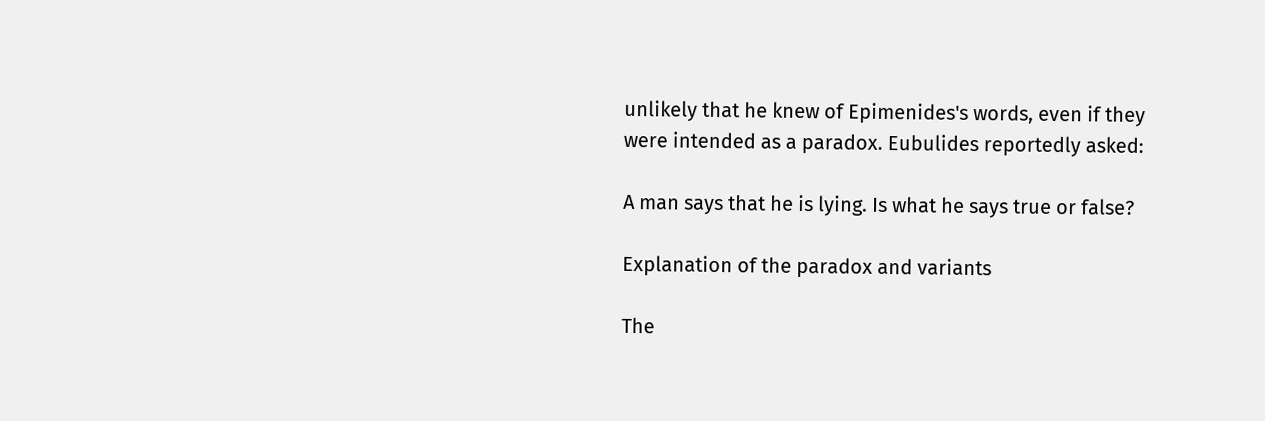unlikely that he knew of Epimenides's words, even if they were intended as a paradox. Eubulides reportedly asked:

A man says that he is lying. Is what he says true or false?

Explanation of the paradox and variants

The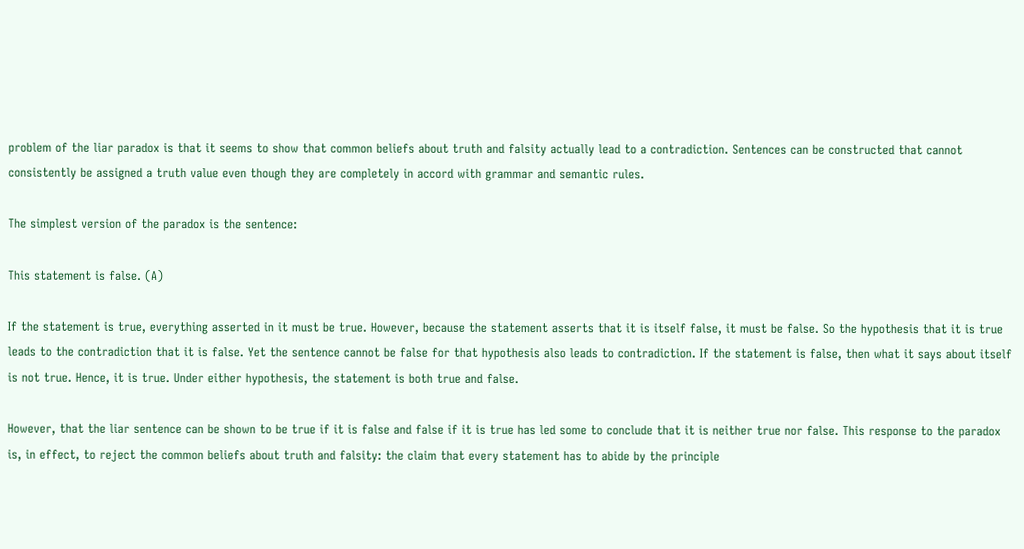problem of the liar paradox is that it seems to show that common beliefs about truth and falsity actually lead to a contradiction. Sentences can be constructed that cannot consistently be assigned a truth value even though they are completely in accord with grammar and semantic rules.

The simplest version of the paradox is the sentence:

This statement is false. (A)

If the statement is true, everything asserted in it must be true. However, because the statement asserts that it is itself false, it must be false. So the hypothesis that it is true leads to the contradiction that it is false. Yet the sentence cannot be false for that hypothesis also leads to contradiction. If the statement is false, then what it says about itself is not true. Hence, it is true. Under either hypothesis, the statement is both true and false.

However, that the liar sentence can be shown to be true if it is false and false if it is true has led some to conclude that it is neither true nor false. This response to the paradox is, in effect, to reject the common beliefs about truth and falsity: the claim that every statement has to abide by the principle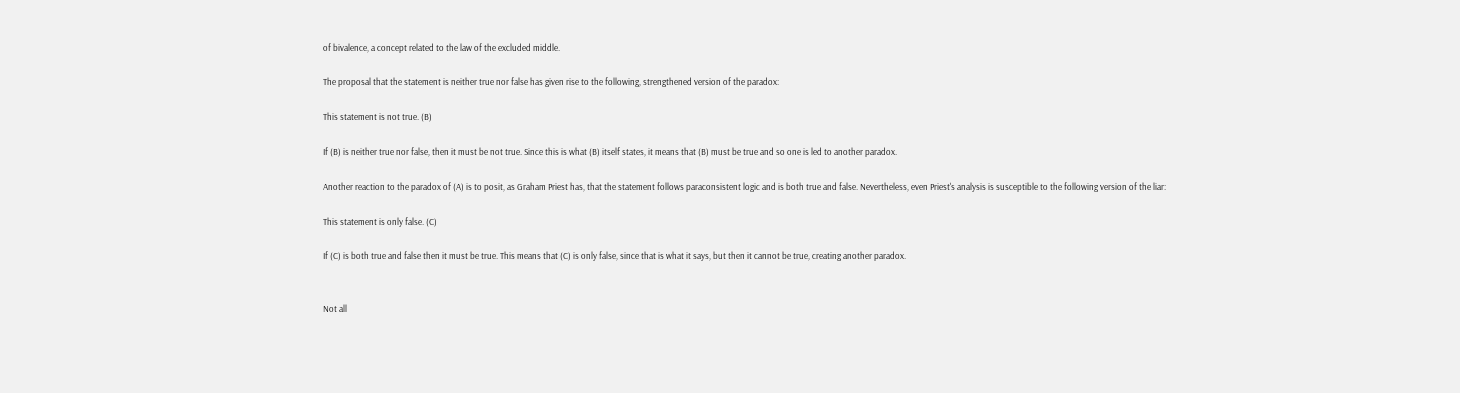of bivalence, a concept related to the law of the excluded middle.

The proposal that the statement is neither true nor false has given rise to the following, strengthened version of the paradox:

This statement is not true. (B)

If (B) is neither true nor false, then it must be not true. Since this is what (B) itself states, it means that (B) must be true and so one is led to another paradox.

Another reaction to the paradox of (A) is to posit, as Graham Priest has, that the statement follows paraconsistent logic and is both true and false. Nevertheless, even Priest's analysis is susceptible to the following version of the liar:

This statement is only false. (C)

If (C) is both true and false then it must be true. This means that (C) is only false, since that is what it says, but then it cannot be true, creating another paradox.


Not all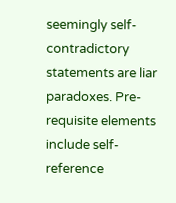seemingly self-contradictory statements are liar paradoxes. Pre-requisite elements include self-reference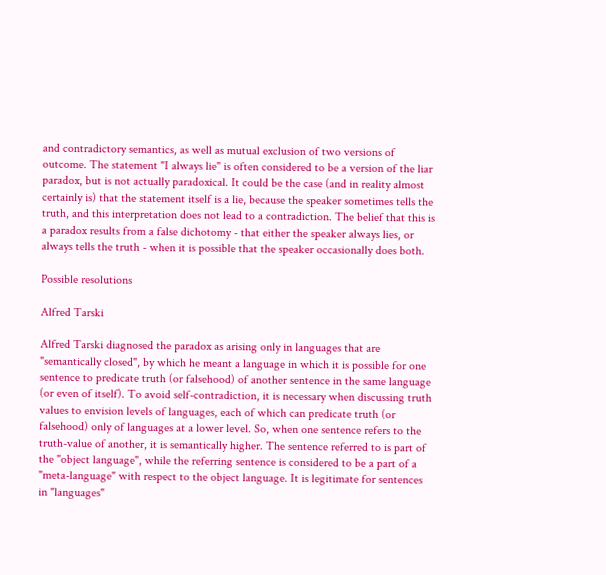and contradictory semantics, as well as mutual exclusion of two versions of outcome. The statement "I always lie" is often considered to be a version of the liar paradox, but is not actually paradoxical. It could be the case (and in reality almost certainly is) that the statement itself is a lie, because the speaker sometimes tells the truth, and this interpretation does not lead to a contradiction. The belief that this is a paradox results from a false dichotomy - that either the speaker always lies, or always tells the truth - when it is possible that the speaker occasionally does both.

Possible resolutions

Alfred Tarski

Alfred Tarski diagnosed the paradox as arising only in languages that are "semantically closed", by which he meant a language in which it is possible for one sentence to predicate truth (or falsehood) of another sentence in the same language (or even of itself). To avoid self-contradiction, it is necessary when discussing truth values to envision levels of languages, each of which can predicate truth (or falsehood) only of languages at a lower level. So, when one sentence refers to the truth-value of another, it is semantically higher. The sentence referred to is part of the "object language", while the referring sentence is considered to be a part of a "meta-language" with respect to the object language. It is legitimate for sentences in "languages"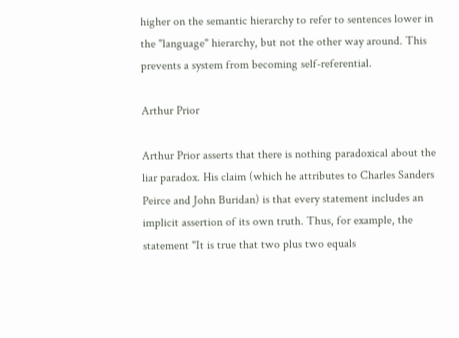higher on the semantic hierarchy to refer to sentences lower in the "language" hierarchy, but not the other way around. This prevents a system from becoming self-referential.

Arthur Prior

Arthur Prior asserts that there is nothing paradoxical about the liar paradox. His claim (which he attributes to Charles Sanders Peirce and John Buridan) is that every statement includes an implicit assertion of its own truth. Thus, for example, the statement "It is true that two plus two equals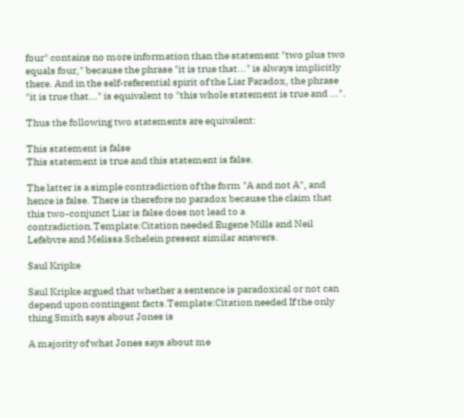four" contains no more information than the statement "two plus two equals four," because the phrase "it is true that..." is always implicitly there. And in the self-referential spirit of the Liar Paradox, the phrase "it is true that..." is equivalent to "this whole statement is true and ...".

Thus the following two statements are equivalent:

This statement is false
This statement is true and this statement is false.

The latter is a simple contradiction of the form "A and not A", and hence is false. There is therefore no paradox because the claim that this two-conjunct Liar is false does not lead to a contradiction.Template:Citation needed Eugene Mills and Neil Lefebvre and Melissa Schelein present similar answers.

Saul Kripke

Saul Kripke argued that whether a sentence is paradoxical or not can depend upon contingent facts.Template:Citation needed If the only thing Smith says about Jones is

A majority of what Jones says about me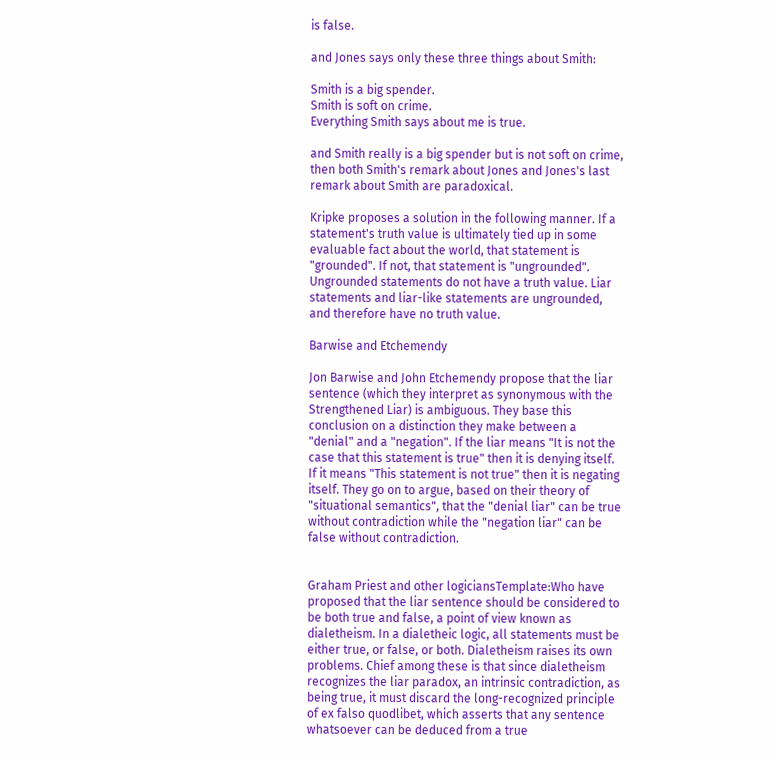is false.

and Jones says only these three things about Smith:

Smith is a big spender.
Smith is soft on crime.
Everything Smith says about me is true.

and Smith really is a big spender but is not soft on crime, then both Smith's remark about Jones and Jones's last remark about Smith are paradoxical.

Kripke proposes a solution in the following manner. If a statement's truth value is ultimately tied up in some evaluable fact about the world, that statement is "grounded". If not, that statement is "ungrounded". Ungrounded statements do not have a truth value. Liar statements and liar-like statements are ungrounded, and therefore have no truth value.

Barwise and Etchemendy

Jon Barwise and John Etchemendy propose that the liar sentence (which they interpret as synonymous with the Strengthened Liar) is ambiguous. They base this conclusion on a distinction they make between a "denial" and a "negation". If the liar means "It is not the case that this statement is true" then it is denying itself. If it means "This statement is not true" then it is negating itself. They go on to argue, based on their theory of "situational semantics", that the "denial liar" can be true without contradiction while the "negation liar" can be false without contradiction.


Graham Priest and other logiciansTemplate:Who have proposed that the liar sentence should be considered to be both true and false, a point of view known as dialetheism. In a dialetheic logic, all statements must be either true, or false, or both. Dialetheism raises its own problems. Chief among these is that since dialetheism recognizes the liar paradox, an intrinsic contradiction, as being true, it must discard the long-recognized principle of ex falso quodlibet, which asserts that any sentence whatsoever can be deduced from a true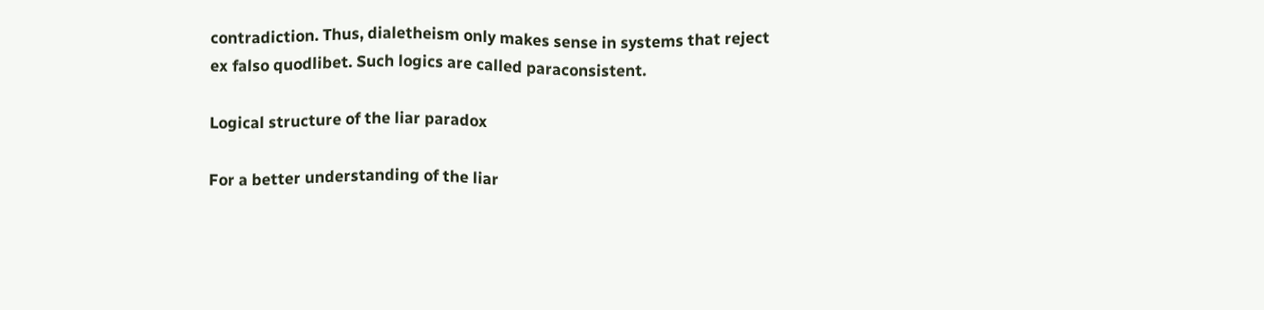contradiction. Thus, dialetheism only makes sense in systems that reject ex falso quodlibet. Such logics are called paraconsistent.

Logical structure of the liar paradox

For a better understanding of the liar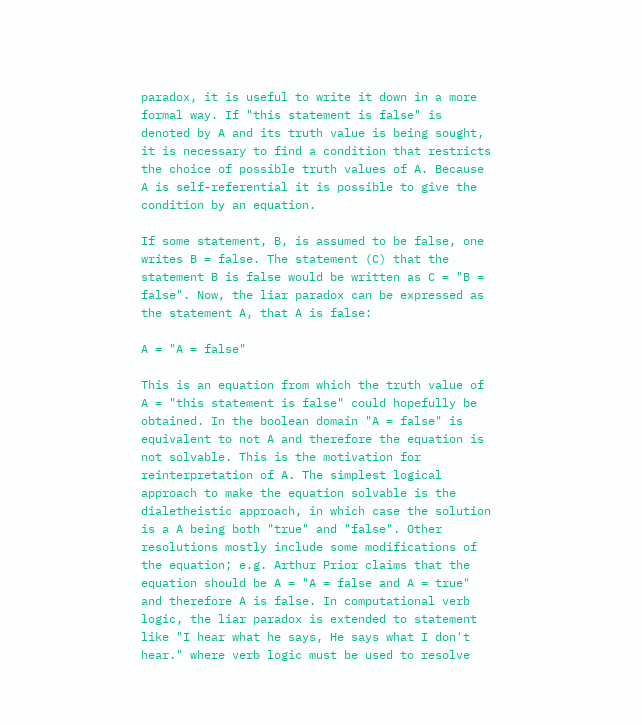paradox, it is useful to write it down in a more formal way. If "this statement is false" is denoted by A and its truth value is being sought, it is necessary to find a condition that restricts the choice of possible truth values of A. Because A is self-referential it is possible to give the condition by an equation.

If some statement, B, is assumed to be false, one writes B = false. The statement (C) that the statement B is false would be written as C = "B = false". Now, the liar paradox can be expressed as the statement A, that A is false:

A = "A = false"

This is an equation from which the truth value of A = "this statement is false" could hopefully be obtained. In the boolean domain "A = false" is equivalent to not A and therefore the equation is not solvable. This is the motivation for reinterpretation of A. The simplest logical approach to make the equation solvable is the dialetheistic approach, in which case the solution is a A being both "true" and "false". Other resolutions mostly include some modifications of the equation; e.g. Arthur Prior claims that the equation should be A = "A = false and A = true" and therefore A is false. In computational verb logic, the liar paradox is extended to statement like "I hear what he says, He says what I don't hear." where verb logic must be used to resolve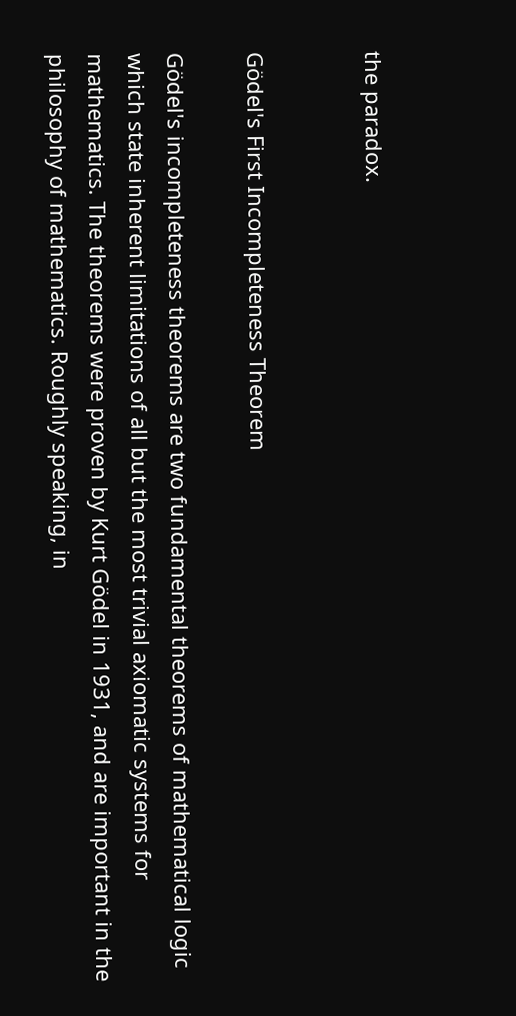the paradox.


Gödel's First Incompleteness Theorem

Gödel's incompleteness theorems are two fundamental theorems of mathematical logic which state inherent limitations of all but the most trivial axiomatic systems for mathematics. The theorems were proven by Kurt Gödel in 1931, and are important in the philosophy of mathematics. Roughly speaking, in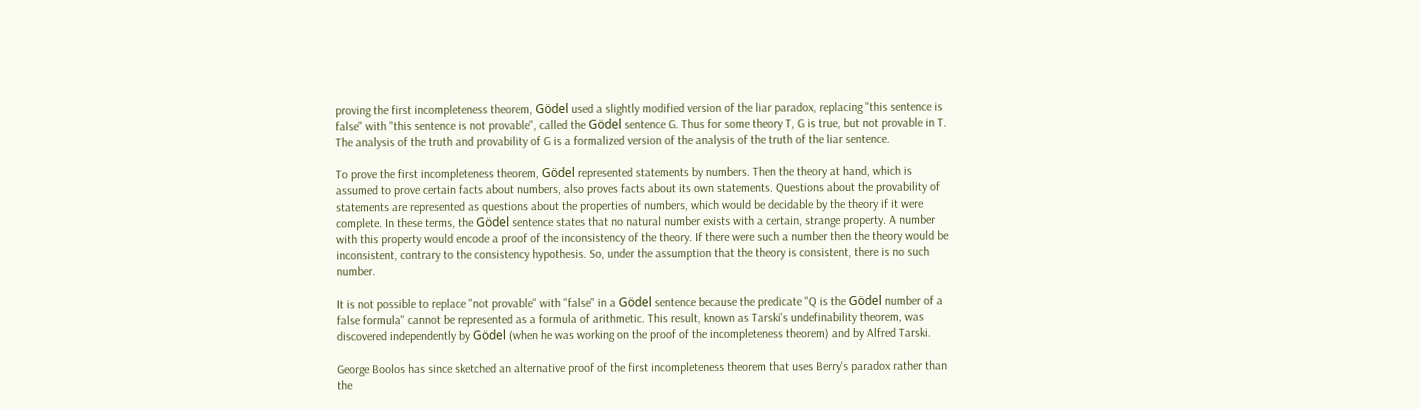proving the first incompleteness theorem, Gödel used a slightly modified version of the liar paradox, replacing "this sentence is false" with "this sentence is not provable", called the Gödel sentence G. Thus for some theory T, G is true, but not provable in T. The analysis of the truth and provability of G is a formalized version of the analysis of the truth of the liar sentence.

To prove the first incompleteness theorem, Gödel represented statements by numbers. Then the theory at hand, which is assumed to prove certain facts about numbers, also proves facts about its own statements. Questions about the provability of statements are represented as questions about the properties of numbers, which would be decidable by the theory if it were complete. In these terms, the Gödel sentence states that no natural number exists with a certain, strange property. A number with this property would encode a proof of the inconsistency of the theory. If there were such a number then the theory would be inconsistent, contrary to the consistency hypothesis. So, under the assumption that the theory is consistent, there is no such number.

It is not possible to replace "not provable" with "false" in a Gödel sentence because the predicate "Q is the Gödel number of a false formula" cannot be represented as a formula of arithmetic. This result, known as Tarski's undefinability theorem, was discovered independently by Gödel (when he was working on the proof of the incompleteness theorem) and by Alfred Tarski.

George Boolos has since sketched an alternative proof of the first incompleteness theorem that uses Berry's paradox rather than the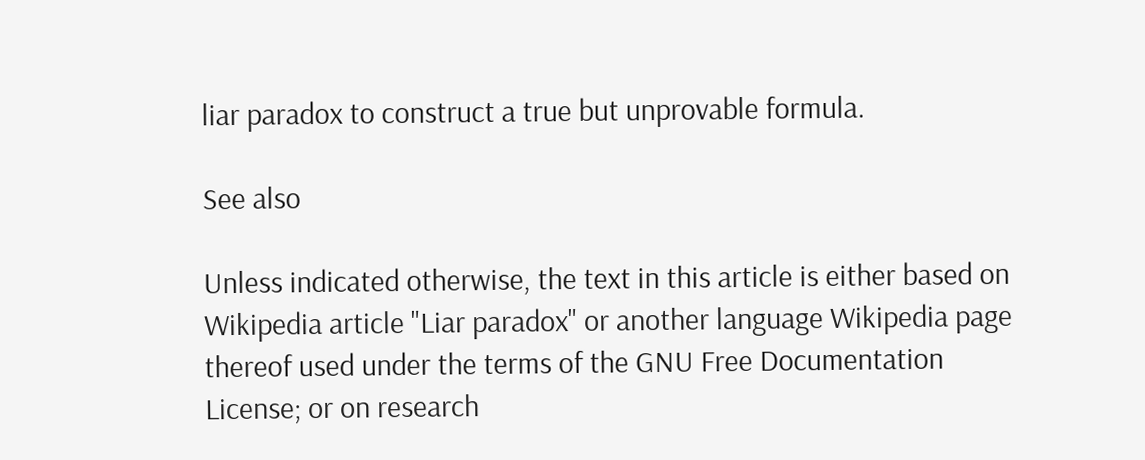liar paradox to construct a true but unprovable formula.

See also

Unless indicated otherwise, the text in this article is either based on Wikipedia article "Liar paradox" or another language Wikipedia page thereof used under the terms of the GNU Free Documentation License; or on research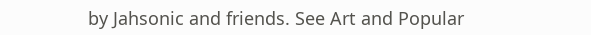by Jahsonic and friends. See Art and Popular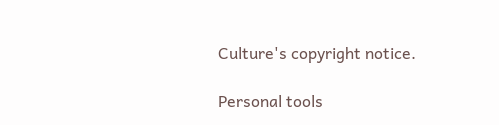Culture's copyright notice.

Personal tools